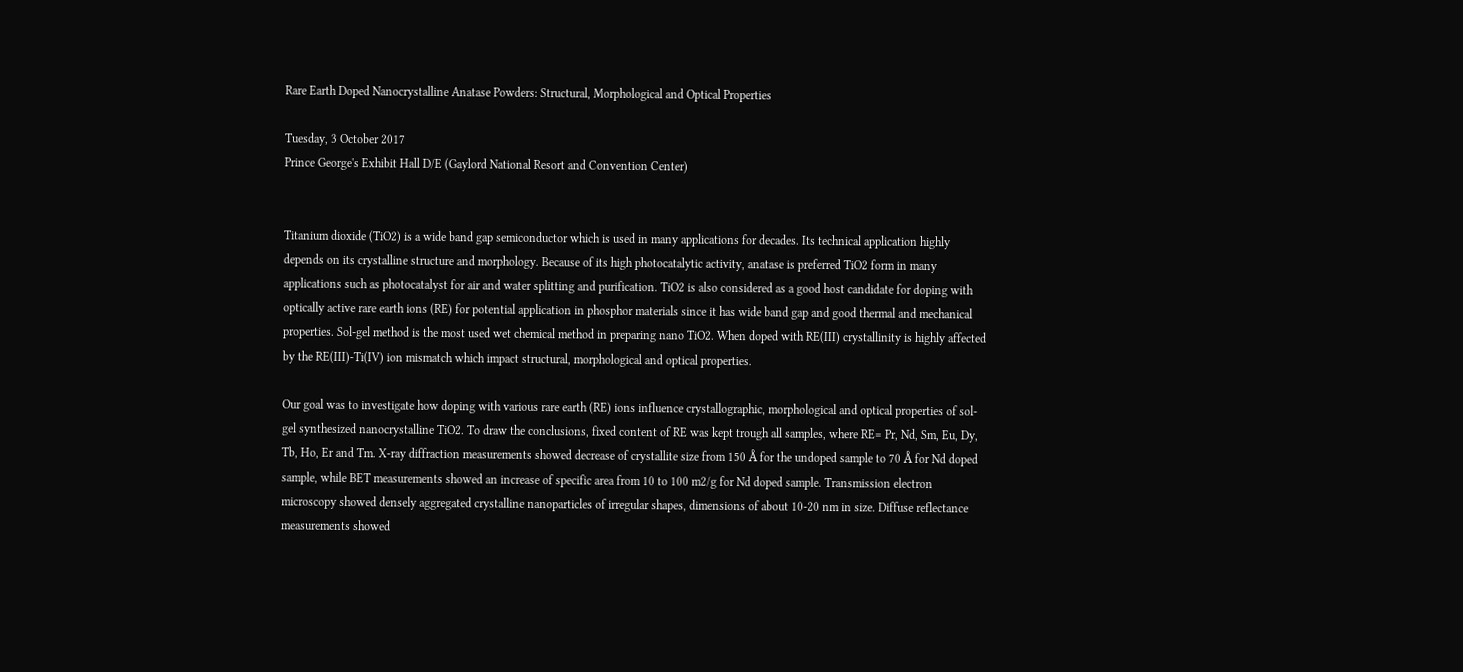Rare Earth Doped Nanocrystalline Anatase Powders: Structural, Morphological and Optical Properties

Tuesday, 3 October 2017
Prince George's Exhibit Hall D/E (Gaylord National Resort and Convention Center)


Titanium dioxide (TiO2) is a wide band gap semiconductor which is used in many applications for decades. Its technical application highly depends on its crystalline structure and morphology. Because of its high photocatalytic activity, anatase is preferred TiO2 form in many applications such as photocatalyst for air and water splitting and purification. TiO2 is also considered as a good host candidate for doping with optically active rare earth ions (RE) for potential application in phosphor materials since it has wide band gap and good thermal and mechanical properties. Sol-gel method is the most used wet chemical method in preparing nano TiO2. When doped with RE(III) crystallinity is highly affected by the RE(III)-Ti(IV) ion mismatch which impact structural, morphological and optical properties.

Our goal was to investigate how doping with various rare earth (RE) ions influence crystallographic, morphological and optical properties of sol-gel synthesized nanocrystalline TiO2. To draw the conclusions, fixed content of RE was kept trough all samples, where RE= Pr, Nd, Sm, Eu, Dy, Tb, Ho, Er and Tm. X-ray diffraction measurements showed decrease of crystallite size from 150 Å for the undoped sample to 70 Å for Nd doped sample, while BET measurements showed an increase of specific area from 10 to 100 m2/g for Nd doped sample. Transmission electron microscopy showed densely aggregated crystalline nanoparticles of irregular shapes, dimensions of about 10-20 nm in size. Diffuse reflectance measurements showed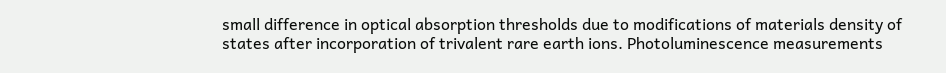small difference in optical absorption thresholds due to modifications of materials density of states after incorporation of trivalent rare earth ions. Photoluminescence measurements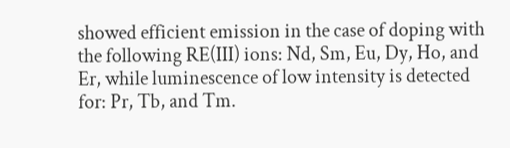showed efficient emission in the case of doping with the following RE(III) ions: Nd, Sm, Eu, Dy, Ho, and Er, while luminescence of low intensity is detected for: Pr, Tb, and Tm.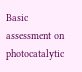Basic assessment on photocatalytic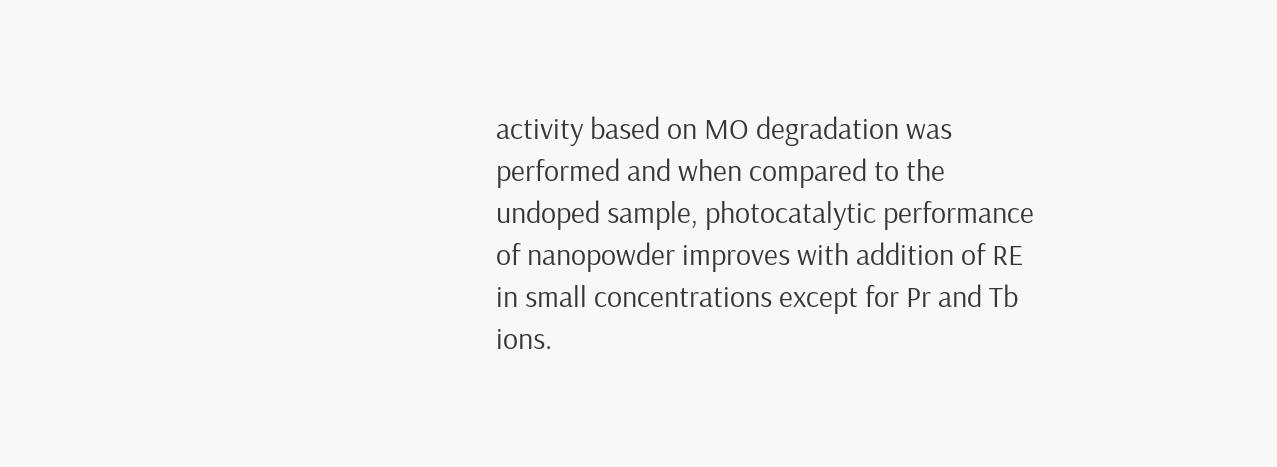activity based on MO degradation was performed and when compared to the undoped sample, photocatalytic performance of nanopowder improves with addition of RE in small concentrations except for Pr and Tb ions.